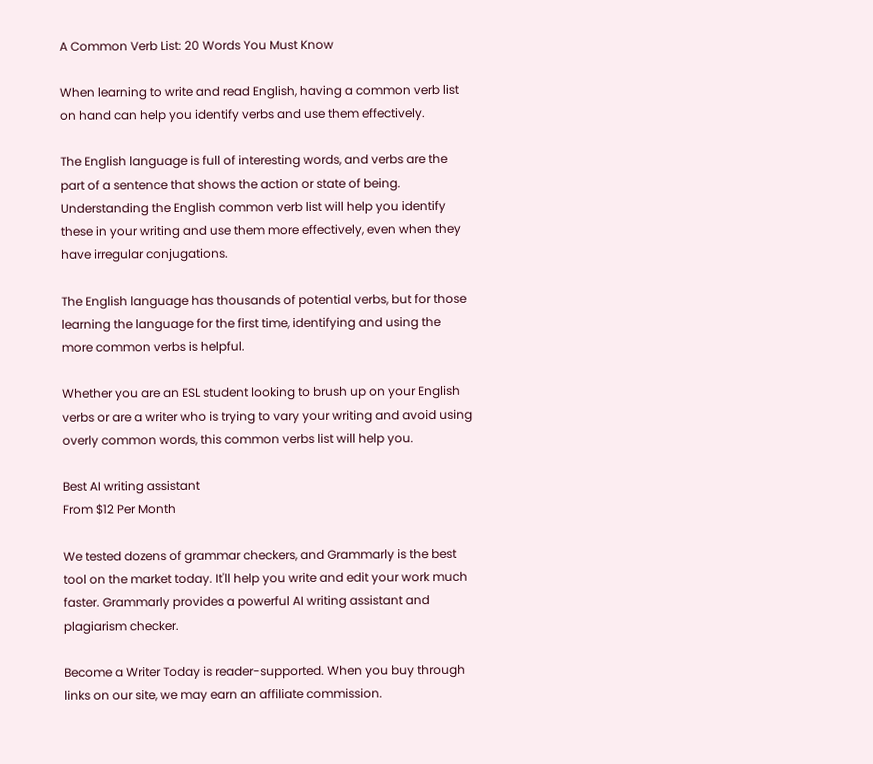A Common Verb List: 20 Words You Must Know

When learning to write and read English, having a common verb list on hand can help you identify verbs and use them effectively.

The English language is full of interesting words, and verbs are the part of a sentence that shows the action or state of being. Understanding the English common verb list will help you identify these in your writing and use them more effectively, even when they have irregular conjugations.

The English language has thousands of potential verbs, but for those learning the language for the first time, identifying and using the more common verbs is helpful.

Whether you are an ESL student looking to brush up on your English verbs or are a writer who is trying to vary your writing and avoid using overly common words, this common verbs list will help you.

Best AI writing assistant
From $12 Per Month

We tested dozens of grammar checkers, and Grammarly is the best tool on the market today. It'll help you write and edit your work much faster. Grammarly provides a powerful AI writing assistant and plagiarism checker.

Become a Writer Today is reader-supported. When you buy through links on our site, we may earn an affiliate commission.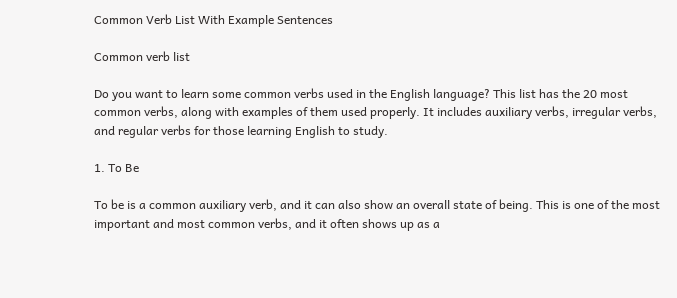Common Verb List With Example Sentences

Common verb list

Do you want to learn some common verbs used in the English language? This list has the 20 most common verbs, along with examples of them used properly. It includes auxiliary verbs, irregular verbs, and regular verbs for those learning English to study.

1. To Be

To be is a common auxiliary verb, and it can also show an overall state of being. This is one of the most important and most common verbs, and it often shows up as a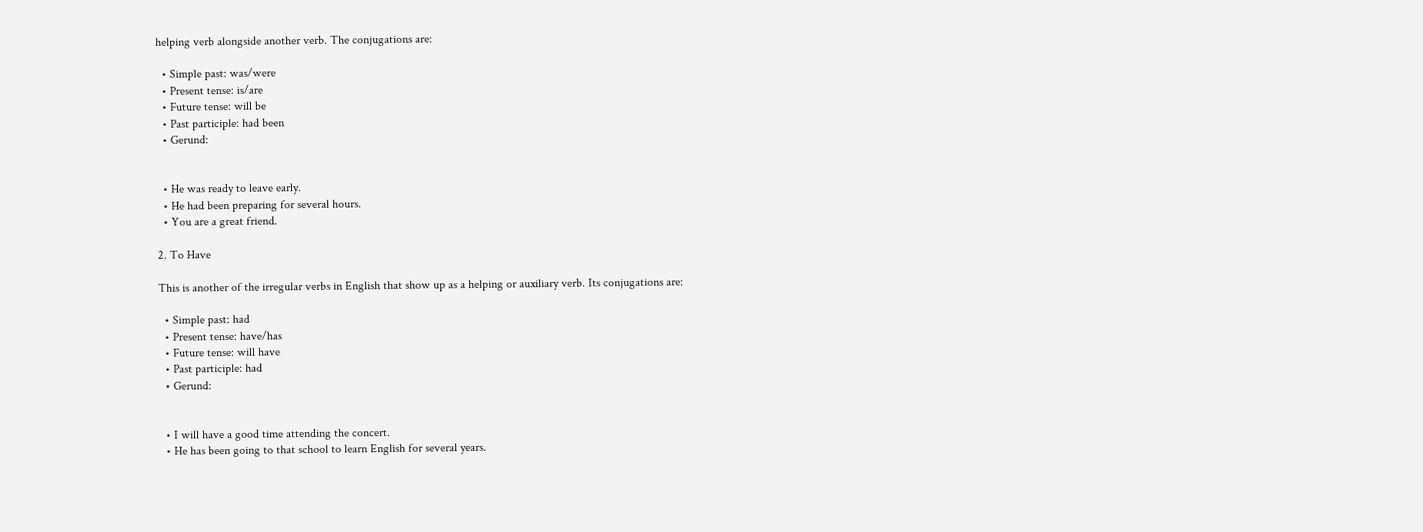helping verb alongside another verb. The conjugations are:

  • Simple past: was/were
  • Present tense: is/are
  • Future tense: will be
  • Past participle: had been
  • Gerund:


  • He was ready to leave early.
  • He had been preparing for several hours.
  • You are a great friend.

2. To Have

This is another of the irregular verbs in English that show up as a helping or auxiliary verb. Its conjugations are:

  • Simple past: had
  • Present tense: have/has
  • Future tense: will have
  • Past participle: had
  • Gerund:


  • I will have a good time attending the concert.
  • He has been going to that school to learn English for several years.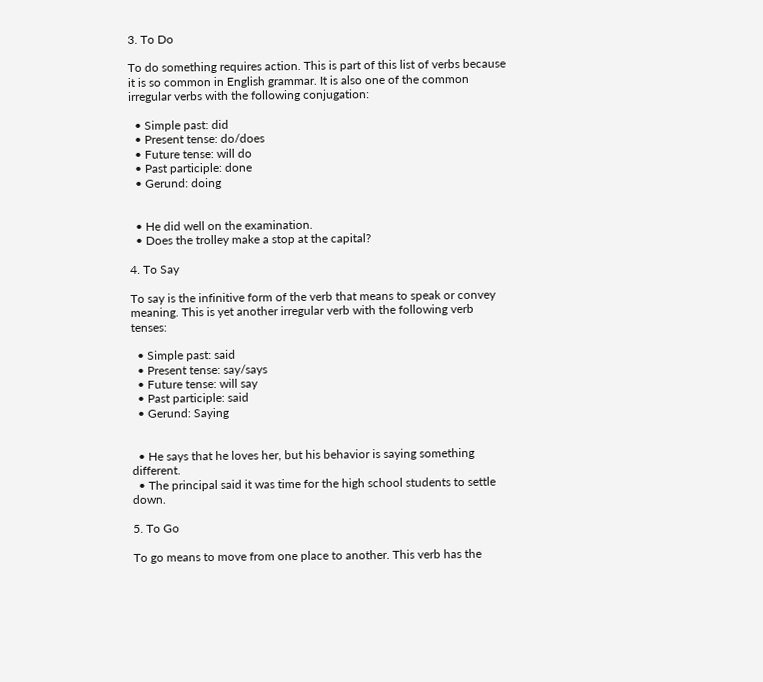3. To Do

To do something requires action. This is part of this list of verbs because it is so common in English grammar. It is also one of the common irregular verbs with the following conjugation:

  • Simple past: did
  • Present tense: do/does
  • Future tense: will do
  • Past participle: done
  • Gerund: doing


  • He did well on the examination.
  • Does the trolley make a stop at the capital?

4. To Say

To say is the infinitive form of the verb that means to speak or convey meaning. This is yet another irregular verb with the following verb tenses:

  • Simple past: said
  • Present tense: say/says
  • Future tense: will say
  • Past participle: said
  • Gerund: Saying


  • He says that he loves her, but his behavior is saying something different.
  • The principal said it was time for the high school students to settle down.

5. To Go

To go means to move from one place to another. This verb has the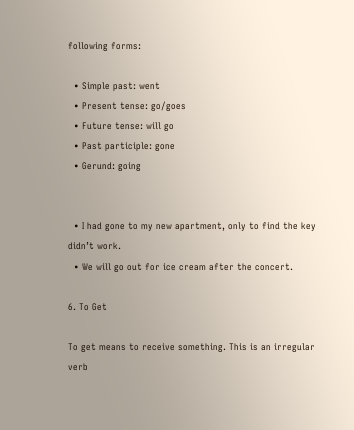following forms:

  • Simple past: went
  • Present tense: go/goes
  • Future tense: will go
  • Past participle: gone
  • Gerund: going


  • I had gone to my new apartment, only to find the key didn’t work.
  • We will go out for ice cream after the concert.

6. To Get

To get means to receive something. This is an irregular verb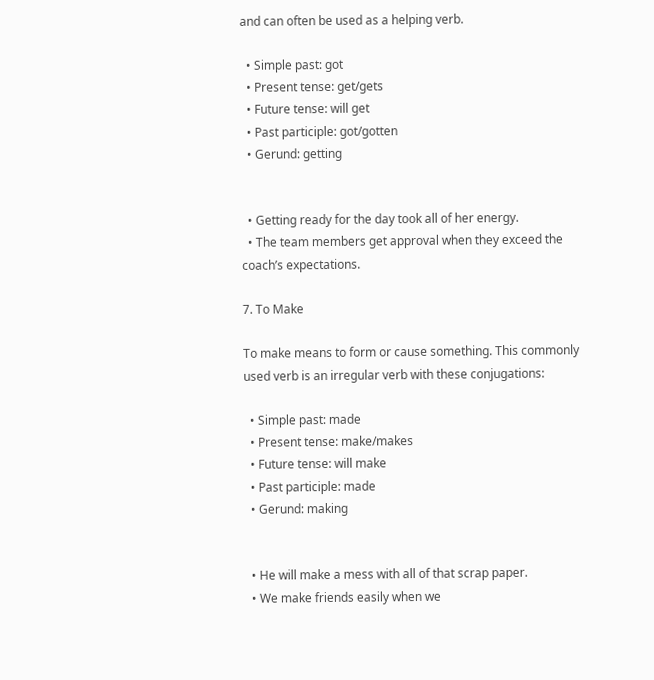and can often be used as a helping verb.

  • Simple past: got
  • Present tense: get/gets
  • Future tense: will get
  • Past participle: got/gotten
  • Gerund: getting


  • Getting ready for the day took all of her energy.
  • The team members get approval when they exceed the coach’s expectations.

7. To Make

To make means to form or cause something. This commonly used verb is an irregular verb with these conjugations:

  • Simple past: made
  • Present tense: make/makes
  • Future tense: will make
  • Past participle: made
  • Gerund: making


  • He will make a mess with all of that scrap paper.
  • We make friends easily when we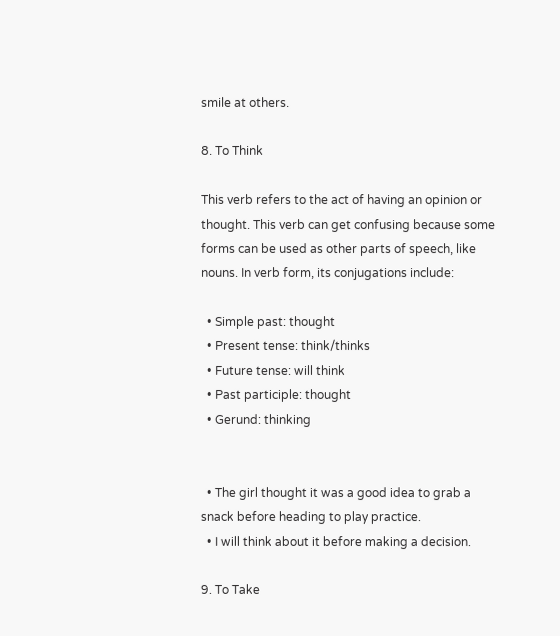smile at others.

8. To Think

This verb refers to the act of having an opinion or thought. This verb can get confusing because some forms can be used as other parts of speech, like nouns. In verb form, its conjugations include:

  • Simple past: thought
  • Present tense: think/thinks
  • Future tense: will think
  • Past participle: thought
  • Gerund: thinking


  • The girl thought it was a good idea to grab a snack before heading to play practice.
  • I will think about it before making a decision.

9. To Take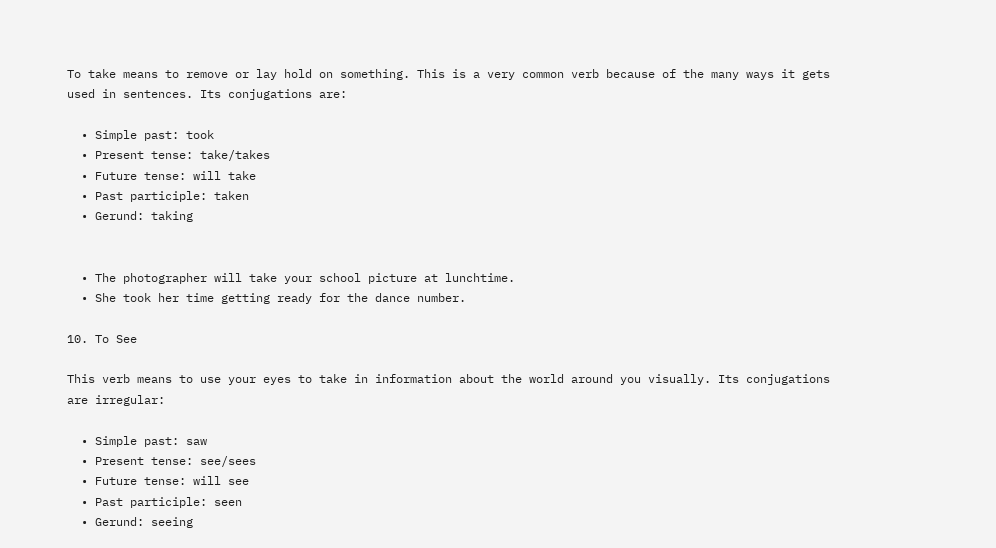To take means to remove or lay hold on something. This is a very common verb because of the many ways it gets used in sentences. Its conjugations are:

  • Simple past: took
  • Present tense: take/takes
  • Future tense: will take
  • Past participle: taken
  • Gerund: taking


  • The photographer will take your school picture at lunchtime.
  • She took her time getting ready for the dance number.

10. To See

This verb means to use your eyes to take in information about the world around you visually. Its conjugations are irregular:

  • Simple past: saw
  • Present tense: see/sees
  • Future tense: will see
  • Past participle: seen
  • Gerund: seeing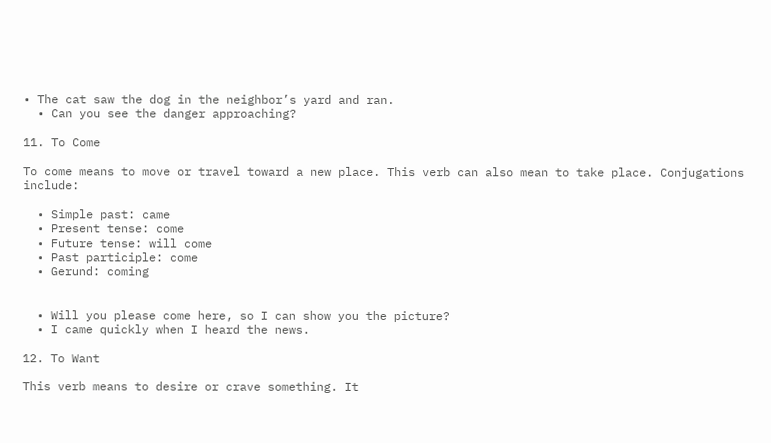• The cat saw the dog in the neighbor’s yard and ran.
  • Can you see the danger approaching?

11. To Come

To come means to move or travel toward a new place. This verb can also mean to take place. Conjugations include:

  • Simple past: came
  • Present tense: come
  • Future tense: will come
  • Past participle: come
  • Gerund: coming


  • Will you please come here, so I can show you the picture?
  • I came quickly when I heard the news.

12. To Want

This verb means to desire or crave something. It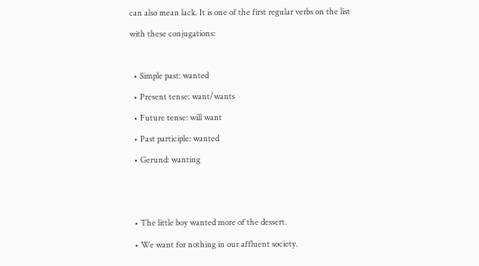can also mean lack. It is one of the first regular verbs on the list with these conjugations:

  • Simple past: wanted
  • Present tense: want/wants
  • Future tense: will want
  • Past participle: wanted
  • Gerund: wanting


  • The little boy wanted more of the dessert.
  • We want for nothing in our affluent society.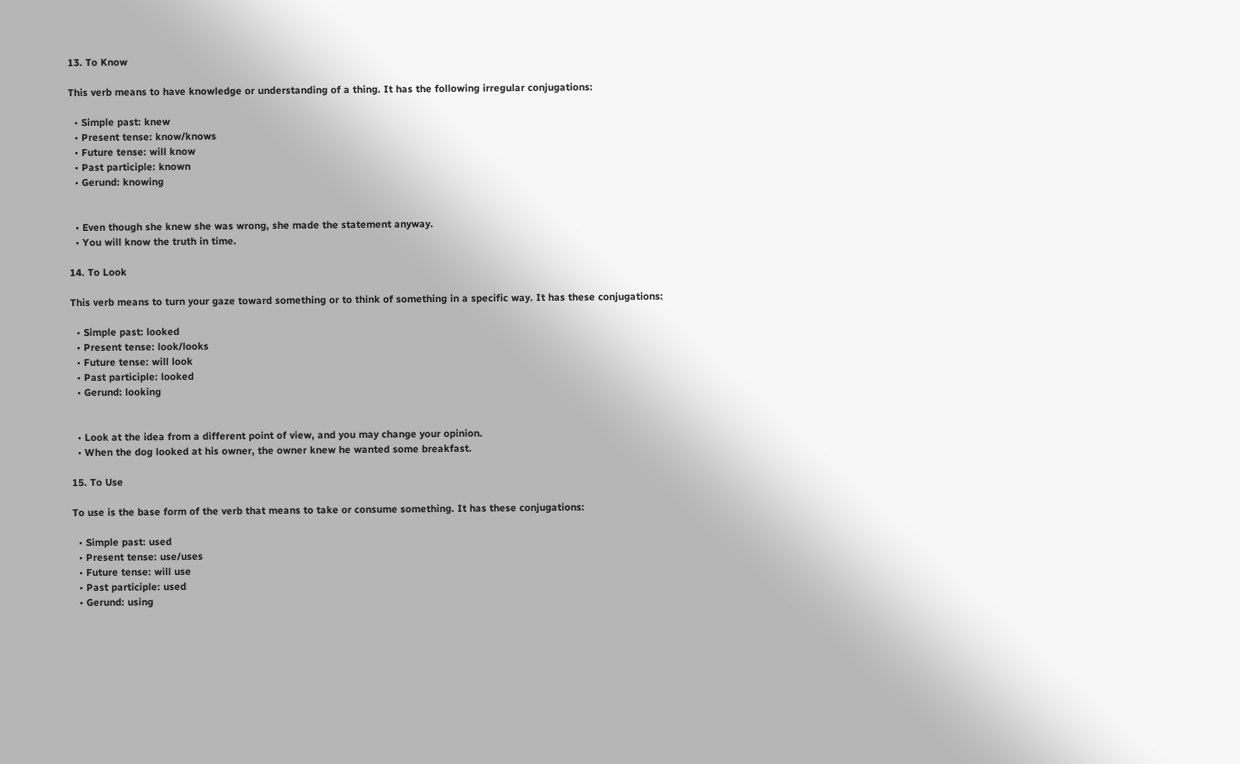13. To Know

This verb means to have knowledge or understanding of a thing. It has the following irregular conjugations:

  • Simple past: knew
  • Present tense: know/knows
  • Future tense: will know
  • Past participle: known
  • Gerund: knowing


  • Even though she knew she was wrong, she made the statement anyway.
  • You will know the truth in time.

14. To Look

This verb means to turn your gaze toward something or to think of something in a specific way. It has these conjugations:

  • Simple past: looked
  • Present tense: look/looks
  • Future tense: will look
  • Past participle: looked
  • Gerund: looking


  • Look at the idea from a different point of view, and you may change your opinion.
  • When the dog looked at his owner, the owner knew he wanted some breakfast.

15. To Use

To use is the base form of the verb that means to take or consume something. It has these conjugations:

  • Simple past: used
  • Present tense: use/uses
  • Future tense: will use
  • Past participle: used
  • Gerund: using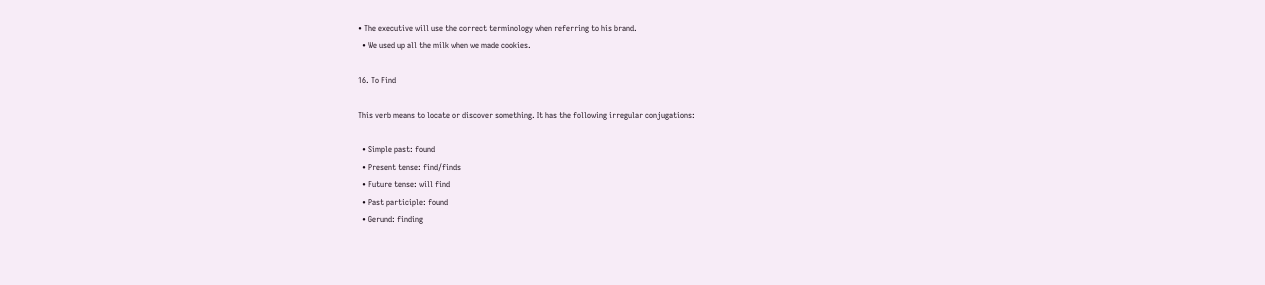• The executive will use the correct terminology when referring to his brand.
  • We used up all the milk when we made cookies.

16. To Find

This verb means to locate or discover something. It has the following irregular conjugations:

  • Simple past: found
  • Present tense: find/finds
  • Future tense: will find
  • Past participle: found
  • Gerund: finding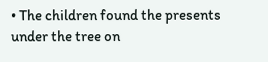• The children found the presents under the tree on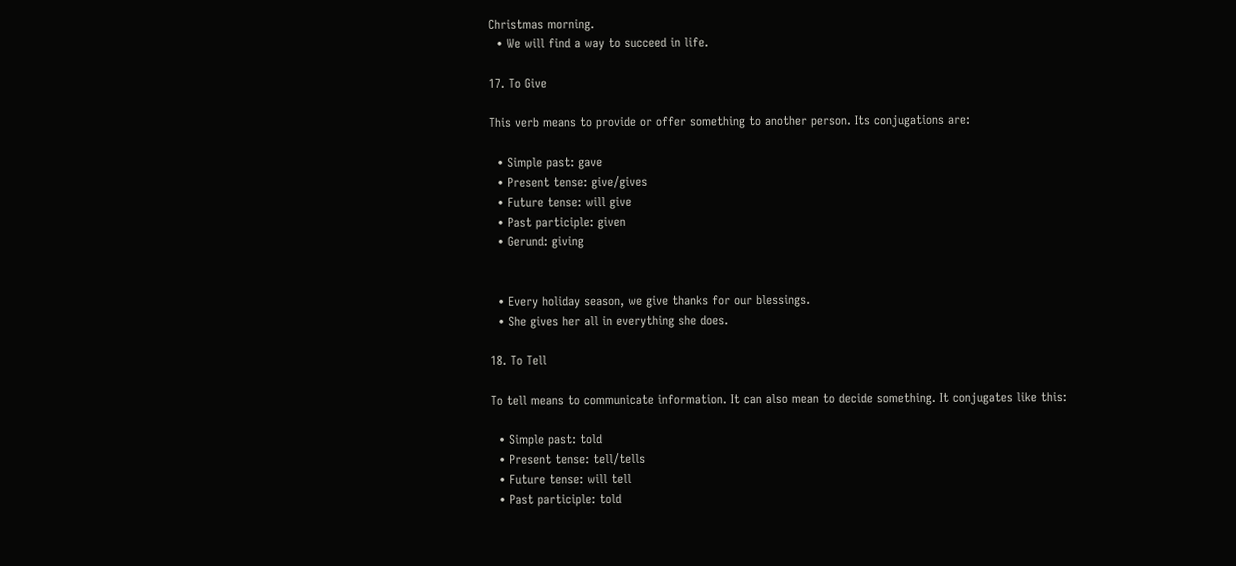Christmas morning.
  • We will find a way to succeed in life.

17. To Give

This verb means to provide or offer something to another person. Its conjugations are:

  • Simple past: gave
  • Present tense: give/gives
  • Future tense: will give
  • Past participle: given
  • Gerund: giving


  • Every holiday season, we give thanks for our blessings.
  • She gives her all in everything she does.

18. To Tell

To tell means to communicate information. It can also mean to decide something. It conjugates like this:

  • Simple past: told
  • Present tense: tell/tells
  • Future tense: will tell
  • Past participle: told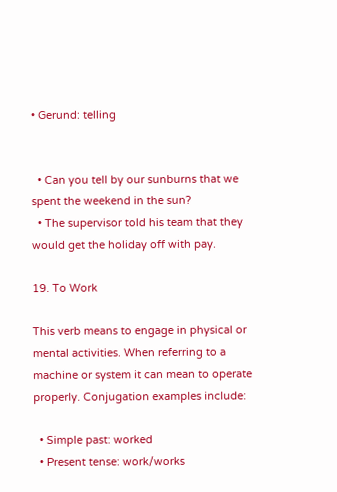• Gerund: telling


  • Can you tell by our sunburns that we spent the weekend in the sun?
  • The supervisor told his team that they would get the holiday off with pay.

19. To Work

This verb means to engage in physical or mental activities. When referring to a machine or system it can mean to operate properly. Conjugation examples include:

  • Simple past: worked
  • Present tense: work/works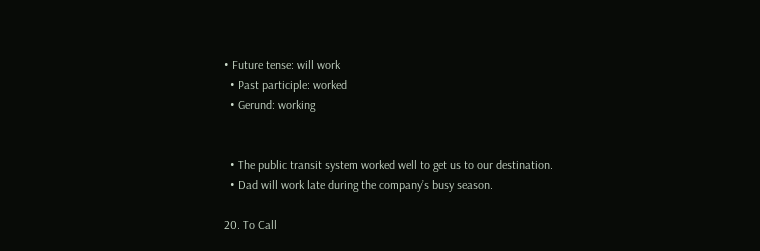• Future tense: will work
  • Past participle: worked
  • Gerund: working


  • The public transit system worked well to get us to our destination.
  • Dad will work late during the company’s busy season.

20. To Call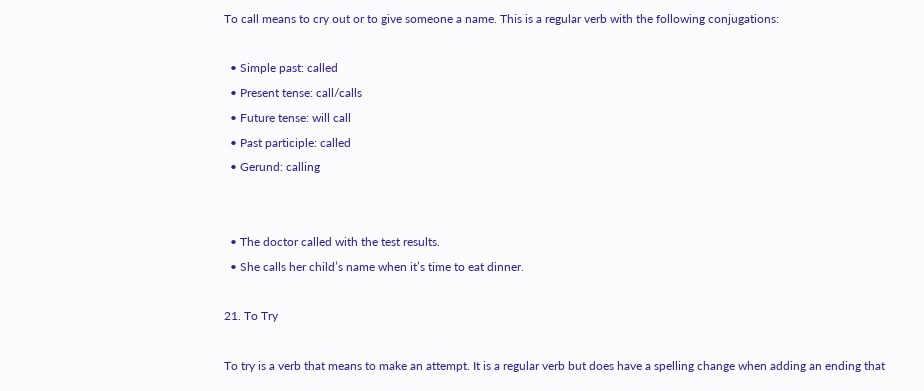To call means to cry out or to give someone a name. This is a regular verb with the following conjugations:

  • Simple past: called
  • Present tense: call/calls
  • Future tense: will call
  • Past participle: called
  • Gerund: calling


  • The doctor called with the test results.
  • She calls her child’s name when it’s time to eat dinner.

21. To Try

To try is a verb that means to make an attempt. It is a regular verb but does have a spelling change when adding an ending that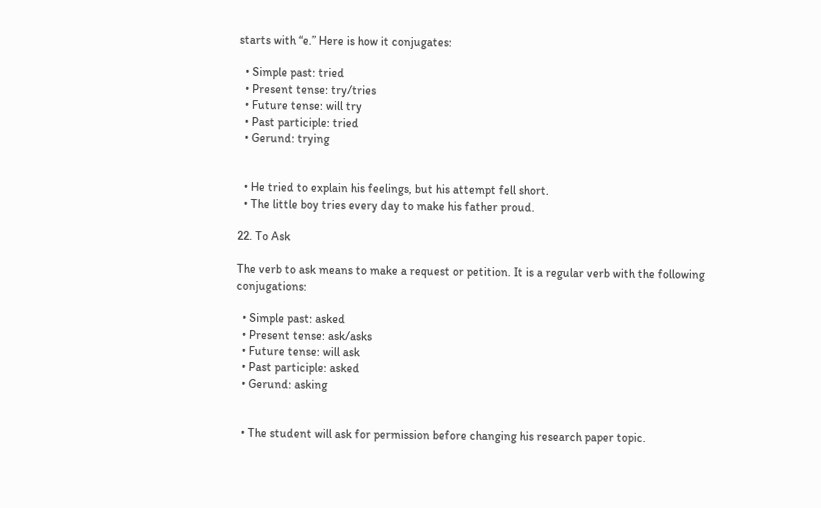starts with “e.” Here is how it conjugates:

  • Simple past: tried
  • Present tense: try/tries
  • Future tense: will try
  • Past participle: tried
  • Gerund: trying


  • He tried to explain his feelings, but his attempt fell short.
  • The little boy tries every day to make his father proud.

22. To Ask

The verb to ask means to make a request or petition. It is a regular verb with the following conjugations:

  • Simple past: asked
  • Present tense: ask/asks
  • Future tense: will ask
  • Past participle: asked
  • Gerund: asking


  • The student will ask for permission before changing his research paper topic.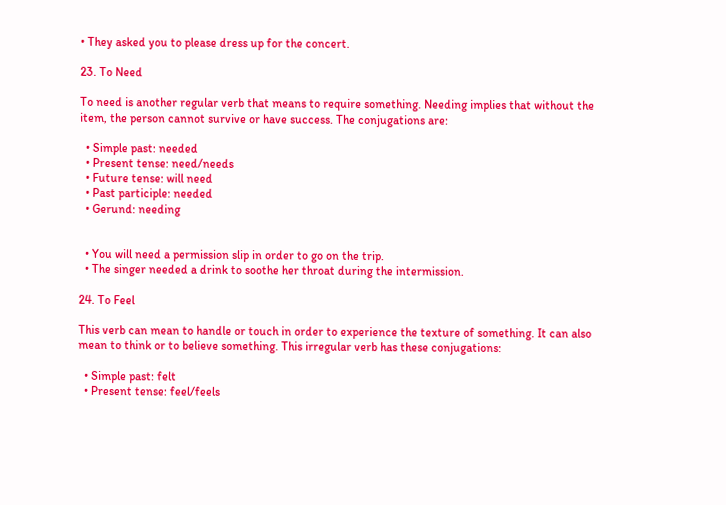• They asked you to please dress up for the concert.

23. To Need

To need is another regular verb that means to require something. Needing implies that without the item, the person cannot survive or have success. The conjugations are:

  • Simple past: needed
  • Present tense: need/needs
  • Future tense: will need
  • Past participle: needed
  • Gerund: needing


  • You will need a permission slip in order to go on the trip.
  • The singer needed a drink to soothe her throat during the intermission.

24. To Feel

This verb can mean to handle or touch in order to experience the texture of something. It can also mean to think or to believe something. This irregular verb has these conjugations:

  • Simple past: felt
  • Present tense: feel/feels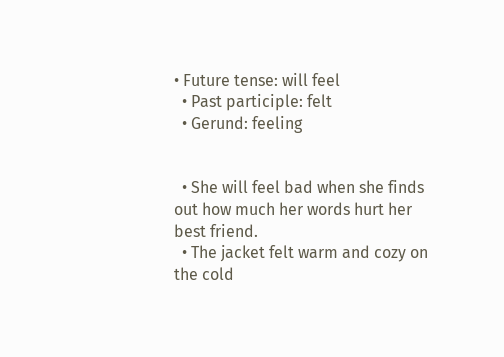• Future tense: will feel
  • Past participle: felt
  • Gerund: feeling


  • She will feel bad when she finds out how much her words hurt her best friend.
  • The jacket felt warm and cozy on the cold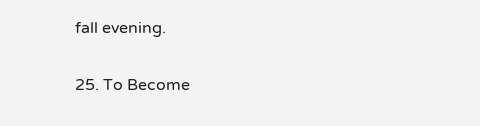fall evening.

25. To Become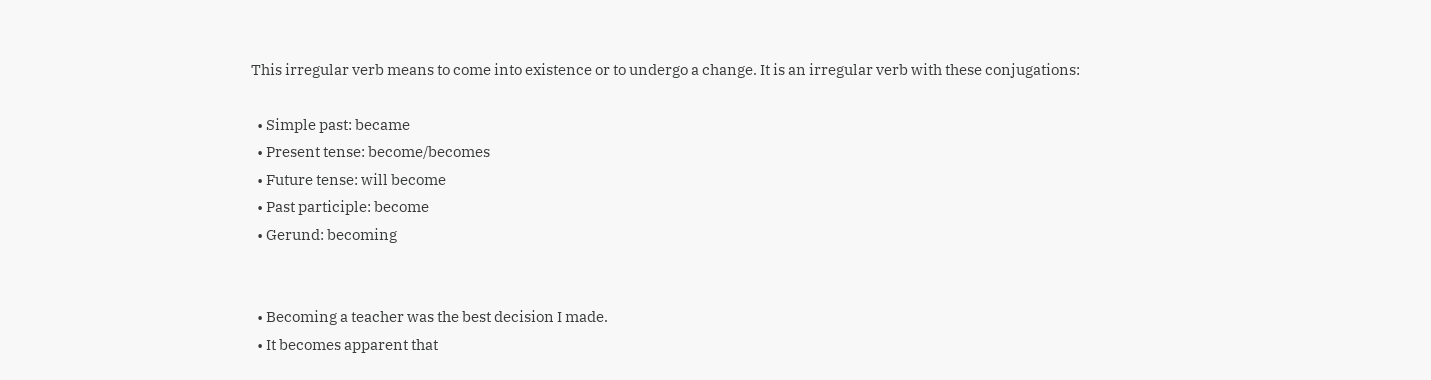This irregular verb means to come into existence or to undergo a change. It is an irregular verb with these conjugations:

  • Simple past: became
  • Present tense: become/becomes
  • Future tense: will become
  • Past participle: become
  • Gerund: becoming


  • Becoming a teacher was the best decision I made.
  • It becomes apparent that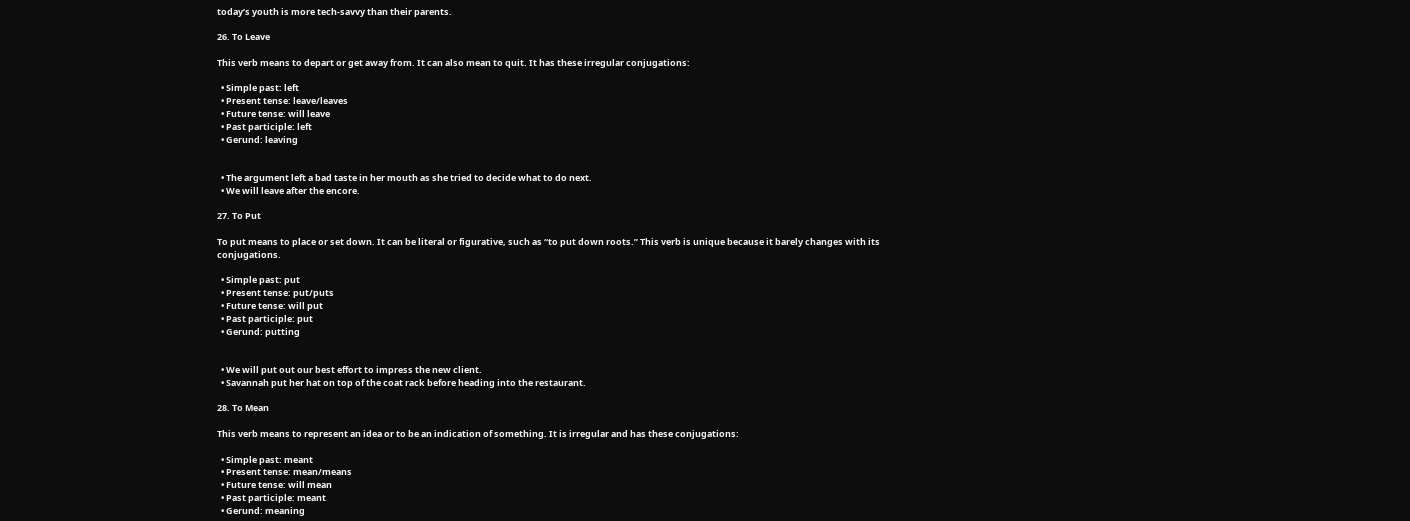today’s youth is more tech-savvy than their parents.

26. To Leave

This verb means to depart or get away from. It can also mean to quit. It has these irregular conjugations:

  • Simple past: left
  • Present tense: leave/leaves
  • Future tense: will leave
  • Past participle: left
  • Gerund: leaving


  • The argument left a bad taste in her mouth as she tried to decide what to do next.
  • We will leave after the encore.

27. To Put

To put means to place or set down. It can be literal or figurative, such as “to put down roots.” This verb is unique because it barely changes with its conjugations.

  • Simple past: put
  • Present tense: put/puts
  • Future tense: will put
  • Past participle: put
  • Gerund: putting


  • We will put out our best effort to impress the new client.
  • Savannah put her hat on top of the coat rack before heading into the restaurant.

28. To Mean

This verb means to represent an idea or to be an indication of something. It is irregular and has these conjugations:

  • Simple past: meant
  • Present tense: mean/means
  • Future tense: will mean
  • Past participle: meant
  • Gerund: meaning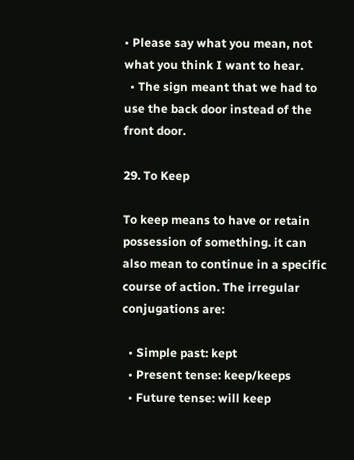• Please say what you mean, not what you think I want to hear.
  • The sign meant that we had to use the back door instead of the front door.

29. To Keep

To keep means to have or retain possession of something. it can also mean to continue in a specific course of action. The irregular conjugations are:

  • Simple past: kept
  • Present tense: keep/keeps
  • Future tense: will keep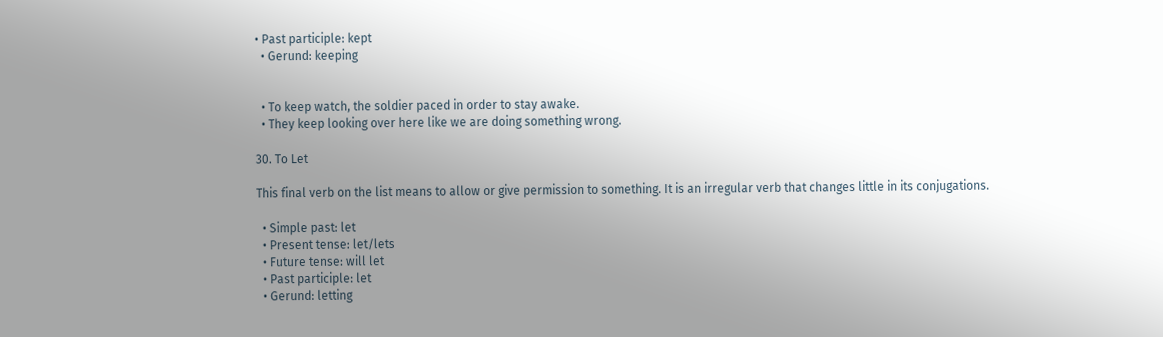• Past participle: kept
  • Gerund: keeping


  • To keep watch, the soldier paced in order to stay awake.
  • They keep looking over here like we are doing something wrong.

30. To Let

This final verb on the list means to allow or give permission to something. It is an irregular verb that changes little in its conjugations.

  • Simple past: let
  • Present tense: let/lets
  • Future tense: will let
  • Past participle: let
  • Gerund: letting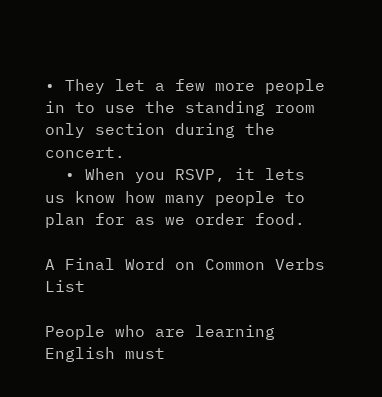• They let a few more people in to use the standing room only section during the concert.
  • When you RSVP, it lets us know how many people to plan for as we order food.

A Final Word on Common Verbs List

People who are learning English must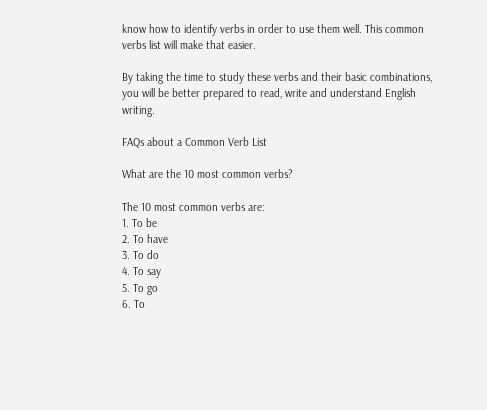know how to identify verbs in order to use them well. This common verbs list will make that easier.

By taking the time to study these verbs and their basic combinations, you will be better prepared to read, write and understand English writing.

FAQs about a Common Verb List

What are the 10 most common verbs?

The 10 most common verbs are:
1. To be
2. To have
3. To do
4. To say
5. To go
6. To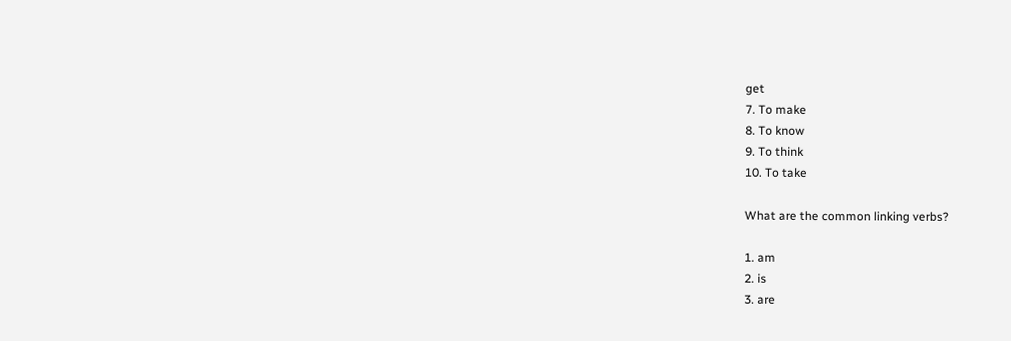get
7. To make
8. To know
9. To think
10. To take

What are the common linking verbs?

1. am
2. is
3. are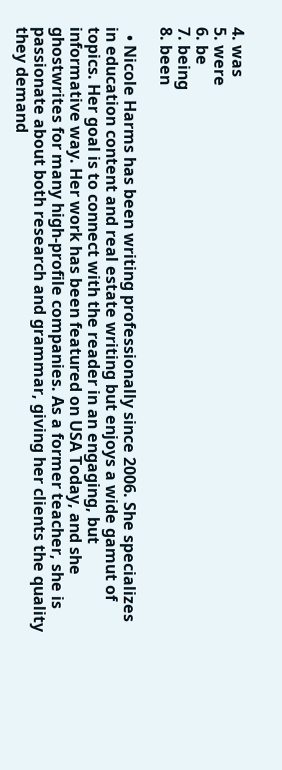4. was
5. were
6. be
7. being
8. been

  • Nicole Harms has been writing professionally since 2006. She specializes in education content and real estate writing but enjoys a wide gamut of topics. Her goal is to connect with the reader in an engaging, but informative way. Her work has been featured on USA Today, and she ghostwrites for many high-profile companies. As a former teacher, she is passionate about both research and grammar, giving her clients the quality they demand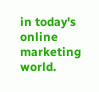in today's online marketing world.